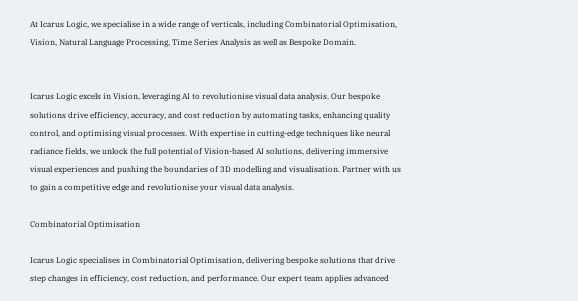At Icarus Logic, we specialise in a wide range of verticals, including Combinatorial Optimisation, Vision, Natural Language Processing, Time Series Analysis as well as Bespoke Domain.


Icarus Logic excels in Vision, leveraging AI to revolutionise visual data analysis. Our bespoke solutions drive efficiency, accuracy, and cost reduction by automating tasks, enhancing quality control, and optimising visual processes. With expertise in cutting-edge techniques like neural radiance fields, we unlock the full potential of Vision-based AI solutions, delivering immersive visual experiences and pushing the boundaries of 3D modelling and visualisation. Partner with us to gain a competitive edge and revolutionise your visual data analysis.

Combinatorial Optimisation

Icarus Logic specialises in Combinatorial Optimisation, delivering bespoke solutions that drive step changes in efficiency, cost reduction, and performance. Our expert team applies advanced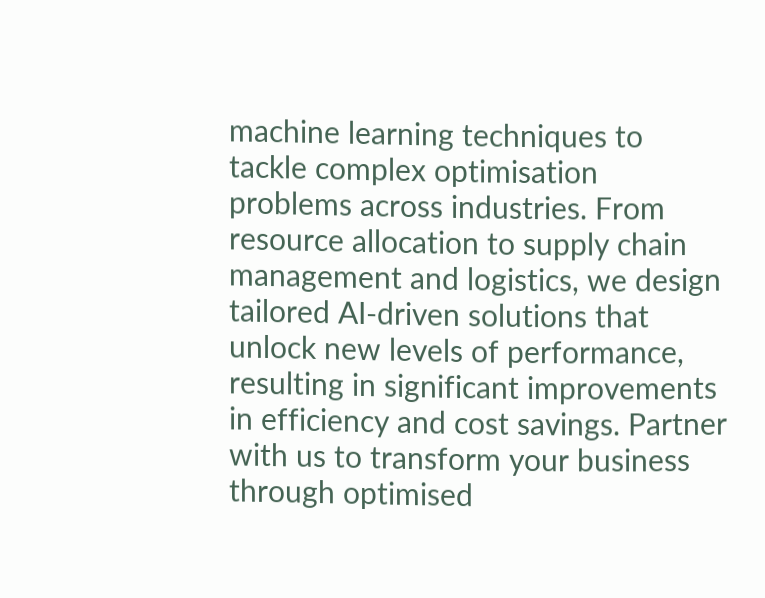machine learning techniques to tackle complex optimisation problems across industries. From resource allocation to supply chain management and logistics, we design tailored AI-driven solutions that unlock new levels of performance, resulting in significant improvements in efficiency and cost savings. Partner with us to transform your business through optimised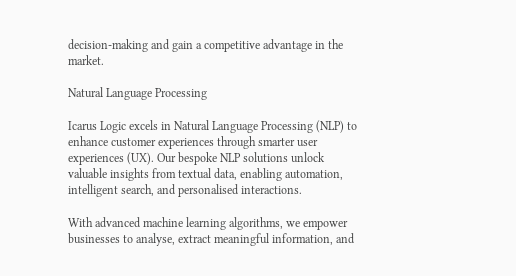decision-making and gain a competitive advantage in the market.

Natural Language Processing

Icarus Logic excels in Natural Language Processing (NLP) to enhance customer experiences through smarter user experiences (UX). Our bespoke NLP solutions unlock valuable insights from textual data, enabling automation, intelligent search, and personalised interactions.

With advanced machine learning algorithms, we empower businesses to analyse, extract meaningful information, and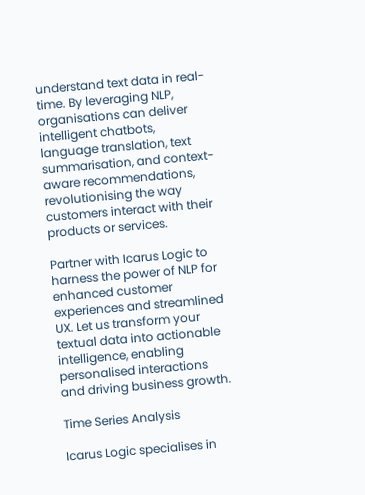understand text data in real-time. By leveraging NLP, organisations can deliver intelligent chatbots, language translation, text summarisation, and context-aware recommendations, revolutionising the way customers interact with their products or services.

Partner with Icarus Logic to harness the power of NLP for enhanced customer experiences and streamlined UX. Let us transform your textual data into actionable intelligence, enabling personalised interactions and driving business growth.

Time Series Analysis

Icarus Logic specialises in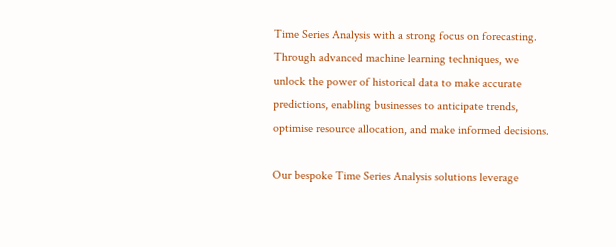Time Series Analysis with a strong focus on forecasting. Through advanced machine learning techniques, we unlock the power of historical data to make accurate predictions, enabling businesses to anticipate trends, optimise resource allocation, and make informed decisions.

Our bespoke Time Series Analysis solutions leverage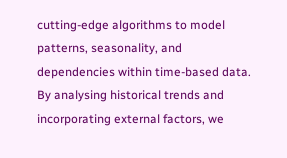cutting-edge algorithms to model patterns, seasonality, and dependencies within time-based data. By analysing historical trends and incorporating external factors, we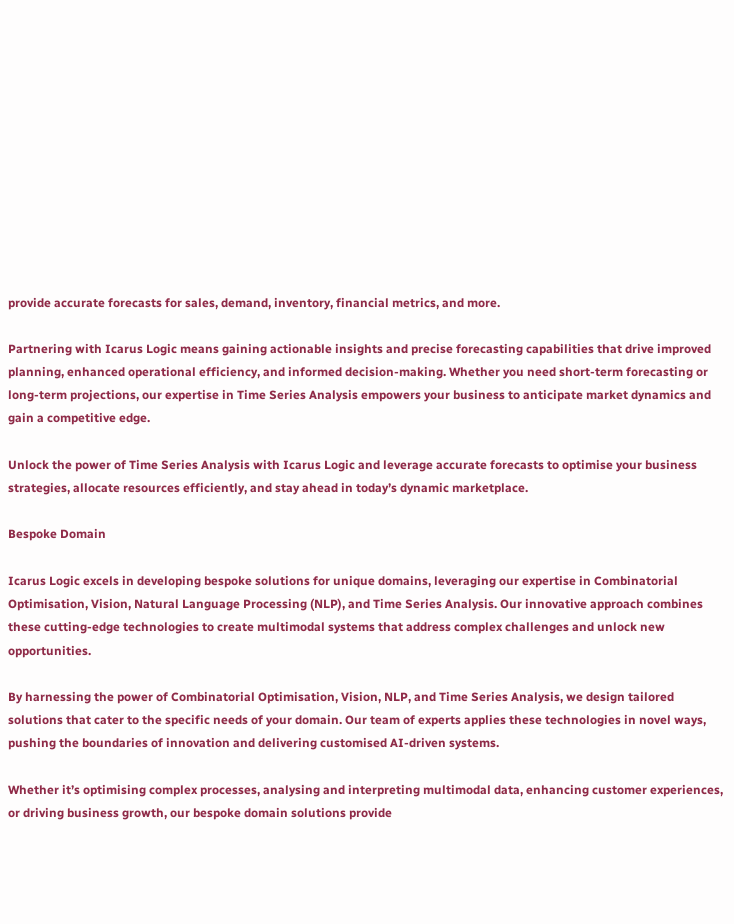provide accurate forecasts for sales, demand, inventory, financial metrics, and more.

Partnering with Icarus Logic means gaining actionable insights and precise forecasting capabilities that drive improved planning, enhanced operational efficiency, and informed decision-making. Whether you need short-term forecasting or long-term projections, our expertise in Time Series Analysis empowers your business to anticipate market dynamics and gain a competitive edge.

Unlock the power of Time Series Analysis with Icarus Logic and leverage accurate forecasts to optimise your business strategies, allocate resources efficiently, and stay ahead in today’s dynamic marketplace.

Bespoke Domain

Icarus Logic excels in developing bespoke solutions for unique domains, leveraging our expertise in Combinatorial Optimisation, Vision, Natural Language Processing (NLP), and Time Series Analysis. Our innovative approach combines these cutting-edge technologies to create multimodal systems that address complex challenges and unlock new opportunities.

By harnessing the power of Combinatorial Optimisation, Vision, NLP, and Time Series Analysis, we design tailored solutions that cater to the specific needs of your domain. Our team of experts applies these technologies in novel ways, pushing the boundaries of innovation and delivering customised AI-driven systems.

Whether it’s optimising complex processes, analysing and interpreting multimodal data, enhancing customer experiences, or driving business growth, our bespoke domain solutions provide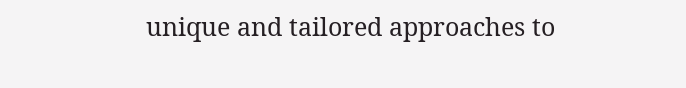unique and tailored approaches to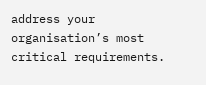address your organisation’s most critical requirements.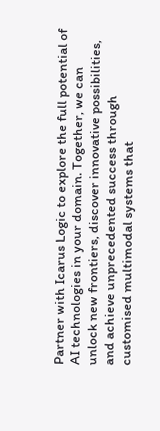Partner with Icarus Logic to explore the full potential of AI technologies in your domain. Together, we can unlock new frontiers, discover innovative possibilities, and achieve unprecedented success through customised multimodal systems that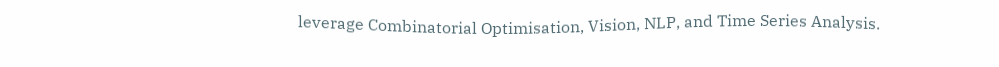leverage Combinatorial Optimisation, Vision, NLP, and Time Series Analysis.